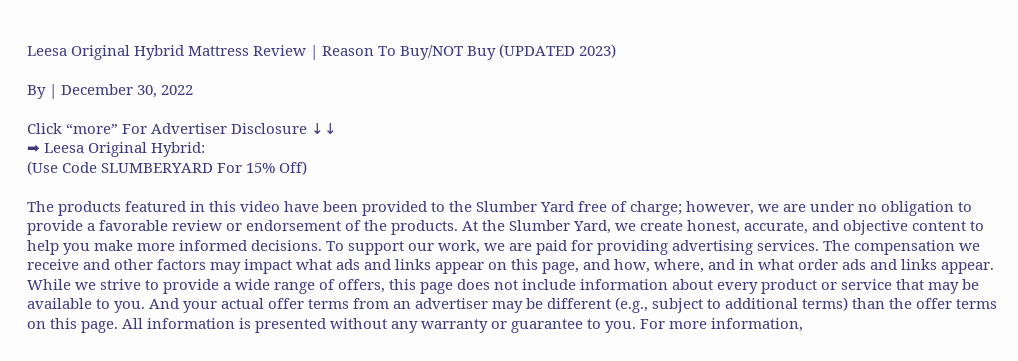Leesa Original Hybrid Mattress Review | Reason To Buy/NOT Buy (UPDATED 2023)

By | December 30, 2022

Click “more” For Advertiser Disclosure ↓↓
➡ Leesa Original Hybrid:
(Use Code SLUMBERYARD For 15% Off)

The products featured in this video have been provided to the Slumber Yard free of charge; however, we are under no obligation to provide a favorable review or endorsement of the products. At the Slumber Yard, we create honest, accurate, and objective content to help you make more informed decisions. To support our work, we are paid for providing advertising services. The compensation we receive and other factors may impact what ads and links appear on this page, and how, where, and in what order ads and links appear. While we strive to provide a wide range of offers, this page does not include information about every product or service that may be available to you. And your actual offer terms from an advertiser may be different (e.g., subject to additional terms) than the offer terms on this page. All information is presented without any warranty or guarantee to you. For more information,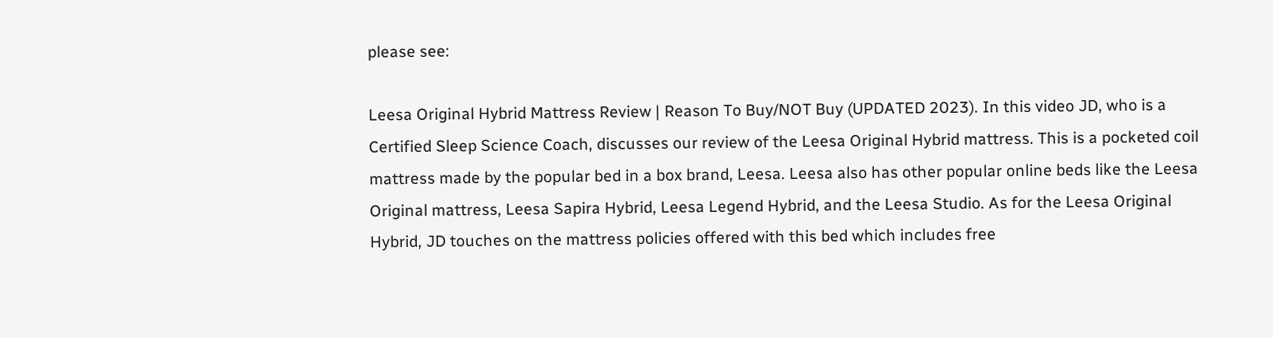please see:

Leesa Original Hybrid Mattress Review | Reason To Buy/NOT Buy (UPDATED 2023). In this video JD, who is a Certified Sleep Science Coach, discusses our review of the Leesa Original Hybrid mattress. This is a pocketed coil mattress made by the popular bed in a box brand, Leesa. Leesa also has other popular online beds like the Leesa Original mattress, Leesa Sapira Hybrid, Leesa Legend Hybrid, and the Leesa Studio. As for the Leesa Original Hybrid, JD touches on the mattress policies offered with this bed which includes free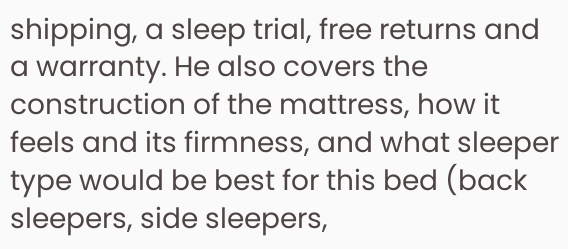shipping, a sleep trial, free returns and a warranty. He also covers the construction of the mattress, how it feels and its firmness, and what sleeper type would be best for this bed (back sleepers, side sleepers,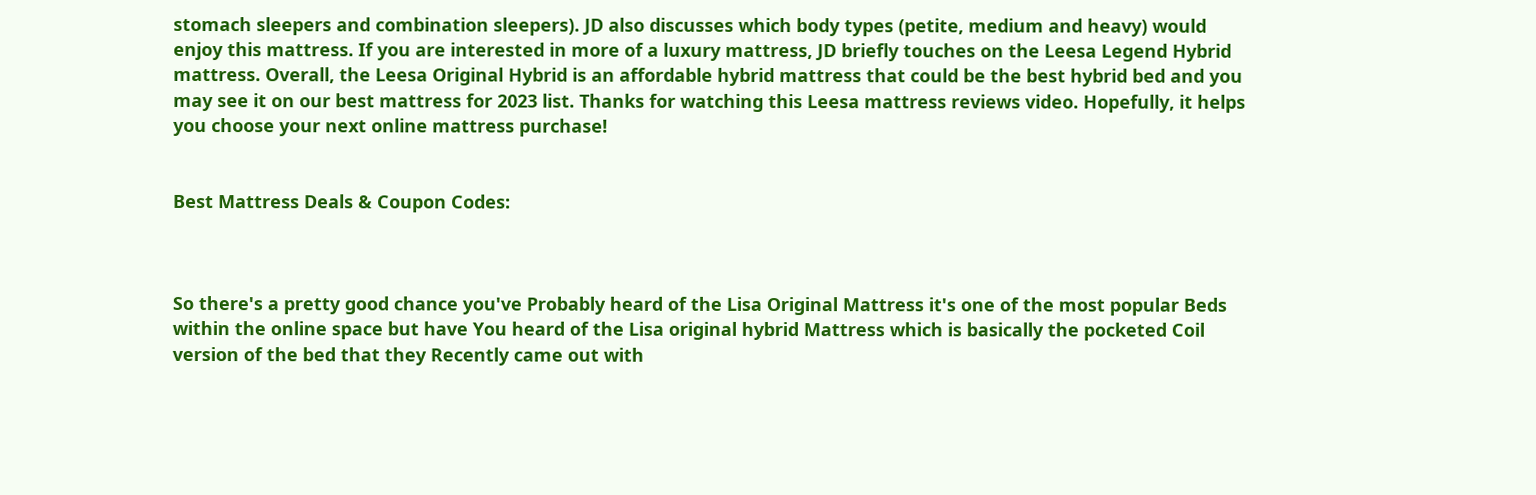stomach sleepers and combination sleepers). JD also discusses which body types (petite, medium and heavy) would enjoy this mattress. If you are interested in more of a luxury mattress, JD briefly touches on the Leesa Legend Hybrid mattress. Overall, the Leesa Original Hybrid is an affordable hybrid mattress that could be the best hybrid bed and you may see it on our best mattress for 2023 list. Thanks for watching this Leesa mattress reviews video. Hopefully, it helps you choose your next online mattress purchase!


Best Mattress Deals & Coupon Codes:



So there's a pretty good chance you've Probably heard of the Lisa Original Mattress it's one of the most popular Beds within the online space but have You heard of the Lisa original hybrid Mattress which is basically the pocketed Coil version of the bed that they Recently came out with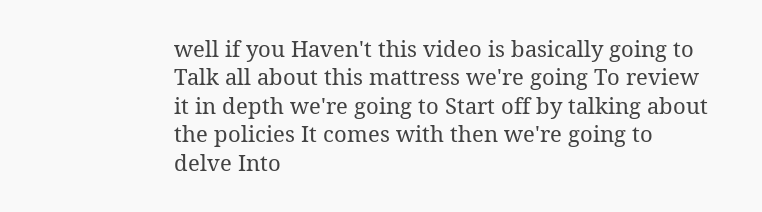well if you Haven't this video is basically going to Talk all about this mattress we're going To review it in depth we're going to Start off by talking about the policies It comes with then we're going to delve Into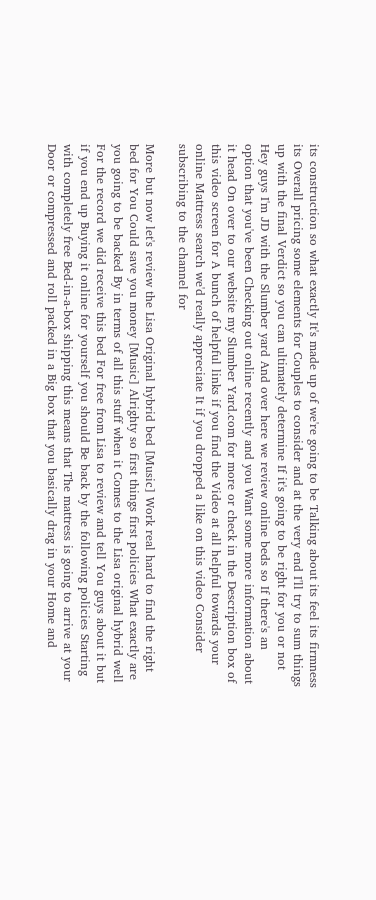its construction so what exactly It's made up of we're going to be Talking about its feel its firmness its Overall pricing some elements for Couples to consider and at the very end I'll try to sum things up with the final Verdict so you can ultimately determine If it's going to be right for you or not Hey guys I'm JD with the Slumber yard And over here we review online beds so If there's an option that you've been Checking out online recently and you Want some more information about it head On over to our website my Slumber Yard.com for more or check in the Description box of this video screen for A bunch of helpful links if you find the Video at all helpful towards your online Mattress search we'd really appreciate It if you dropped a like on this video Consider subscribing to the channel for

More but now let's review the Lisa Original hybrid bed [Music] Work real hard to find the right bed for You Could save you money [Music] Alrighty so first things first policies What exactly are you going to be backed By in terms of all this stuff when it Comes to the Lisa original hybrid well For the record we did receive this bed For free from Lisa to review and tell You guys about it but if you end up Buying it online for yourself you should Be back by the following policies Starting with completely free Bed-in-a-box shipping this means that The mattress is going to arrive at your Door or compressed and roll packed in a Big box that you basically drag in your Home and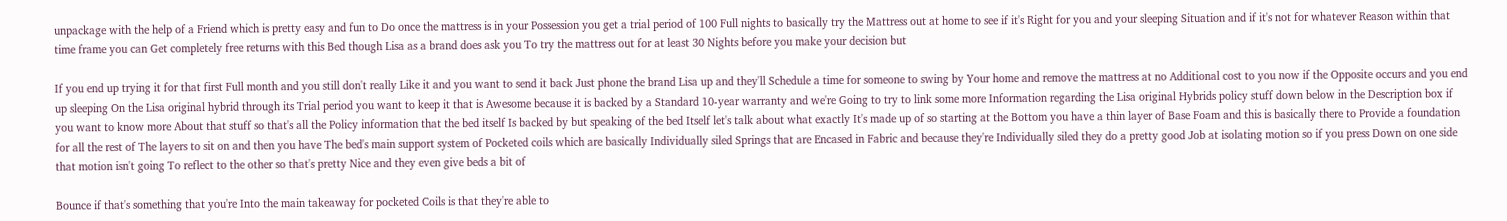unpackage with the help of a Friend which is pretty easy and fun to Do once the mattress is in your Possession you get a trial period of 100 Full nights to basically try the Mattress out at home to see if it's Right for you and your sleeping Situation and if it's not for whatever Reason within that time frame you can Get completely free returns with this Bed though Lisa as a brand does ask you To try the mattress out for at least 30 Nights before you make your decision but

If you end up trying it for that first Full month and you still don't really Like it and you want to send it back Just phone the brand Lisa up and they'll Schedule a time for someone to swing by Your home and remove the mattress at no Additional cost to you now if the Opposite occurs and you end up sleeping On the Lisa original hybrid through its Trial period you want to keep it that is Awesome because it is backed by a Standard 10-year warranty and we're Going to try to link some more Information regarding the Lisa original Hybrids policy stuff down below in the Description box if you want to know more About that stuff so that's all the Policy information that the bed itself Is backed by but speaking of the bed Itself let's talk about what exactly It's made up of so starting at the Bottom you have a thin layer of Base Foam and this is basically there to Provide a foundation for all the rest of The layers to sit on and then you have The bed's main support system of Pocketed coils which are basically Individually siled Springs that are Encased in Fabric and because they're Individually siled they do a pretty good Job at isolating motion so if you press Down on one side that motion isn't going To reflect to the other so that's pretty Nice and they even give beds a bit of

Bounce if that's something that you're Into the main takeaway for pocketed Coils is that they're able to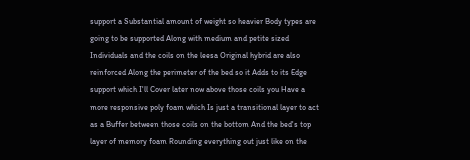support a Substantial amount of weight so heavier Body types are going to be supported Along with medium and petite sized Individuals and the coils on the leesa Original hybrid are also reinforced Along the perimeter of the bed so it Adds to its Edge support which I'll Cover later now above those coils you Have a more responsive poly foam which Is just a transitional layer to act as a Buffer between those coils on the bottom And the bed's top layer of memory foam Rounding everything out just like on the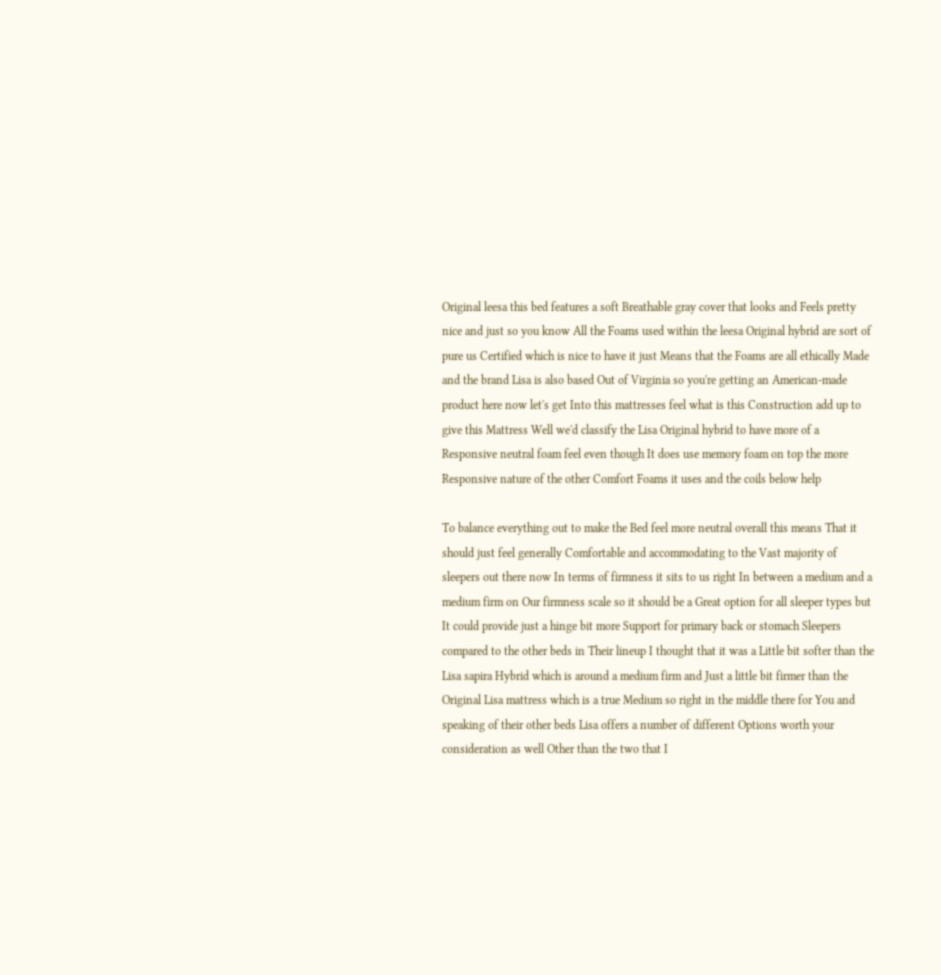Original leesa this bed features a soft Breathable gray cover that looks and Feels pretty nice and just so you know All the Foams used within the leesa Original hybrid are sort of pure us Certified which is nice to have it just Means that the Foams are all ethically Made and the brand Lisa is also based Out of Virginia so you're getting an American-made product here now let's get Into this mattresses feel what is this Construction add up to give this Mattress Well we'd classify the Lisa Original hybrid to have more of a Responsive neutral foam feel even though It does use memory foam on top the more Responsive nature of the other Comfort Foams it uses and the coils below help

To balance everything out to make the Bed feel more neutral overall this means That it should just feel generally Comfortable and accommodating to the Vast majority of sleepers out there now In terms of firmness it sits to us right In between a medium and a medium firm on Our firmness scale so it should be a Great option for all sleeper types but It could provide just a hinge bit more Support for primary back or stomach Sleepers compared to the other beds in Their lineup I thought that it was a Little bit softer than the Lisa sapira Hybrid which is around a medium firm and Just a little bit firmer than the Original Lisa mattress which is a true Medium so right in the middle there for You and speaking of their other beds Lisa offers a number of different Options worth your consideration as well Other than the two that I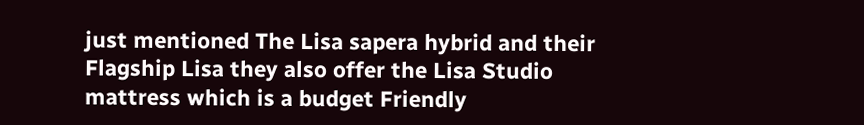just mentioned The Lisa sapera hybrid and their Flagship Lisa they also offer the Lisa Studio mattress which is a budget Friendly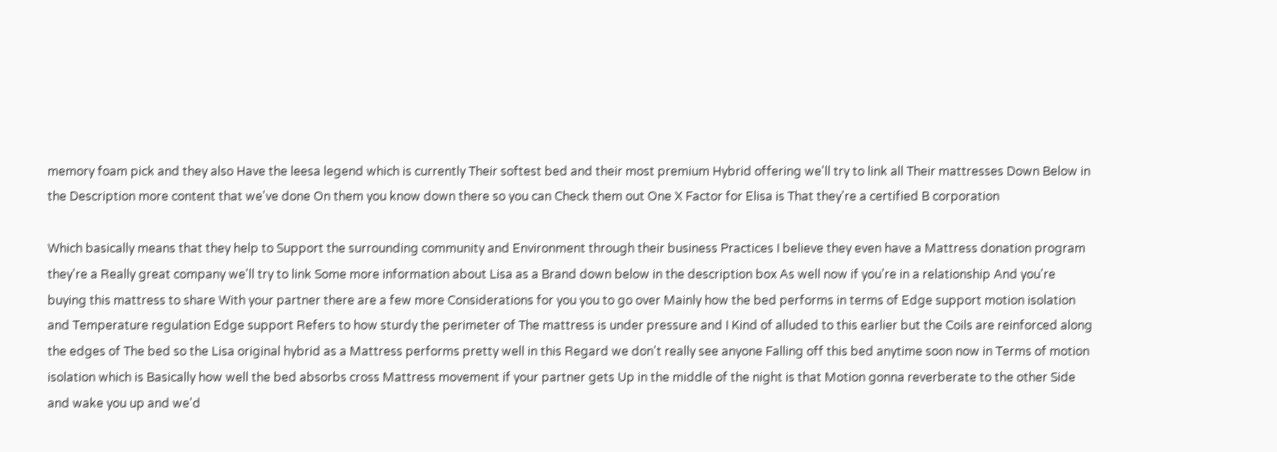memory foam pick and they also Have the leesa legend which is currently Their softest bed and their most premium Hybrid offering we'll try to link all Their mattresses Down Below in the Description more content that we've done On them you know down there so you can Check them out One X Factor for Elisa is That they're a certified B corporation

Which basically means that they help to Support the surrounding community and Environment through their business Practices I believe they even have a Mattress donation program they're a Really great company we'll try to link Some more information about Lisa as a Brand down below in the description box As well now if you're in a relationship And you're buying this mattress to share With your partner there are a few more Considerations for you you to go over Mainly how the bed performs in terms of Edge support motion isolation and Temperature regulation Edge support Refers to how sturdy the perimeter of The mattress is under pressure and I Kind of alluded to this earlier but the Coils are reinforced along the edges of The bed so the Lisa original hybrid as a Mattress performs pretty well in this Regard we don't really see anyone Falling off this bed anytime soon now in Terms of motion isolation which is Basically how well the bed absorbs cross Mattress movement if your partner gets Up in the middle of the night is that Motion gonna reverberate to the other Side and wake you up and we'd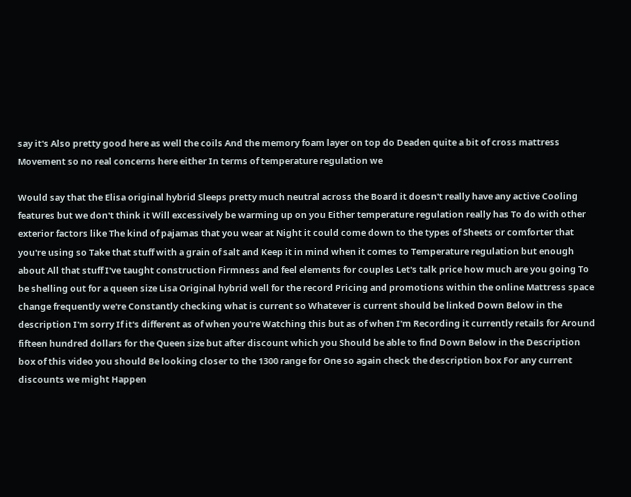say it's Also pretty good here as well the coils And the memory foam layer on top do Deaden quite a bit of cross mattress Movement so no real concerns here either In terms of temperature regulation we

Would say that the Elisa original hybrid Sleeps pretty much neutral across the Board it doesn't really have any active Cooling features but we don't think it Will excessively be warming up on you Either temperature regulation really has To do with other exterior factors like The kind of pajamas that you wear at Night it could come down to the types of Sheets or comforter that you're using so Take that stuff with a grain of salt and Keep it in mind when it comes to Temperature regulation but enough about All that stuff I've taught construction Firmness and feel elements for couples Let's talk price how much are you going To be shelling out for a queen size Lisa Original hybrid well for the record Pricing and promotions within the online Mattress space change frequently we're Constantly checking what is current so Whatever is current should be linked Down Below in the description I'm sorry If it's different as of when you're Watching this but as of when I'm Recording it currently retails for Around fifteen hundred dollars for the Queen size but after discount which you Should be able to find Down Below in the Description box of this video you should Be looking closer to the 1300 range for One so again check the description box For any current discounts we might Happen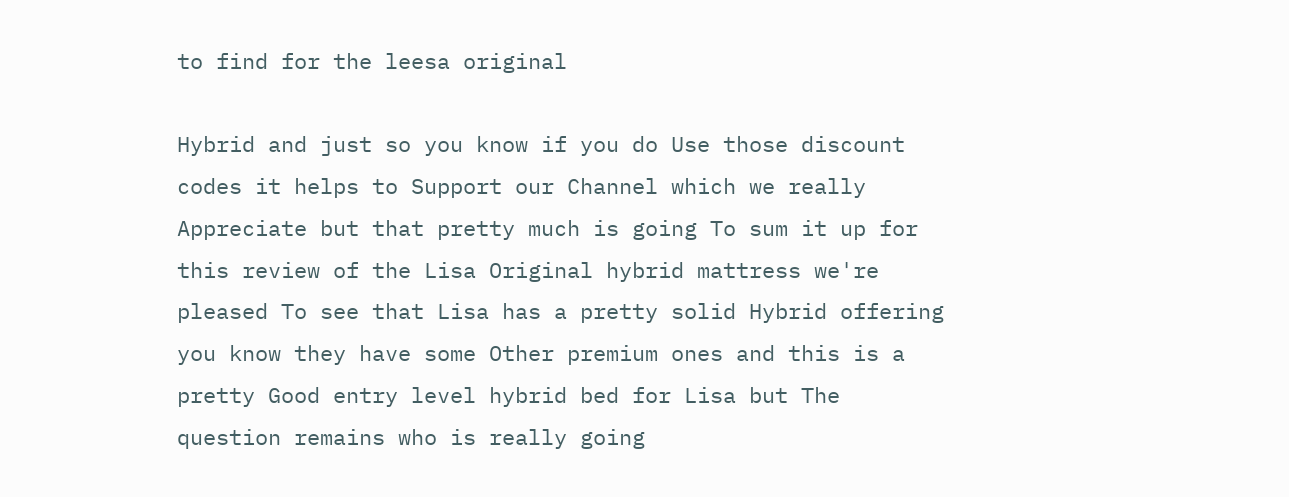to find for the leesa original

Hybrid and just so you know if you do Use those discount codes it helps to Support our Channel which we really Appreciate but that pretty much is going To sum it up for this review of the Lisa Original hybrid mattress we're pleased To see that Lisa has a pretty solid Hybrid offering you know they have some Other premium ones and this is a pretty Good entry level hybrid bed for Lisa but The question remains who is really going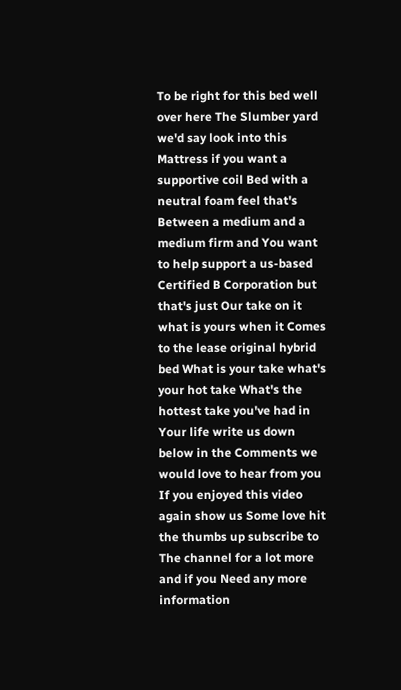To be right for this bed well over here The Slumber yard we'd say look into this Mattress if you want a supportive coil Bed with a neutral foam feel that's Between a medium and a medium firm and You want to help support a us-based Certified B Corporation but that's just Our take on it what is yours when it Comes to the lease original hybrid bed What is your take what's your hot take What's the hottest take you've had in Your life write us down below in the Comments we would love to hear from you If you enjoyed this video again show us Some love hit the thumbs up subscribe to The channel for a lot more and if you Need any more information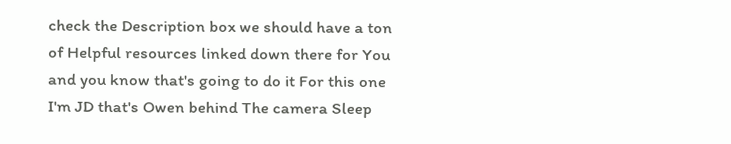check the Description box we should have a ton of Helpful resources linked down there for You and you know that's going to do it For this one I'm JD that's Owen behind The camera Sleep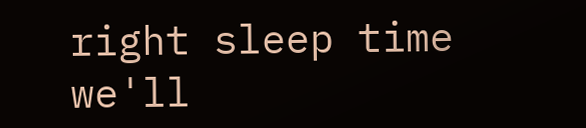right sleep time we'll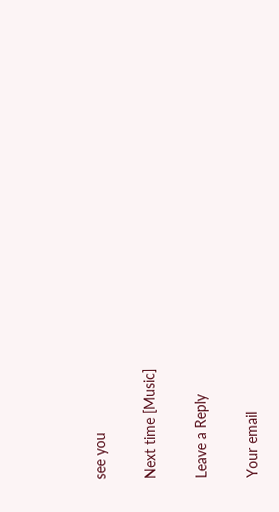see you

Next time [Music]

Leave a Reply

Your email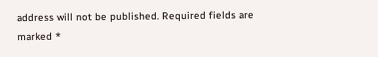address will not be published. Required fields are marked *